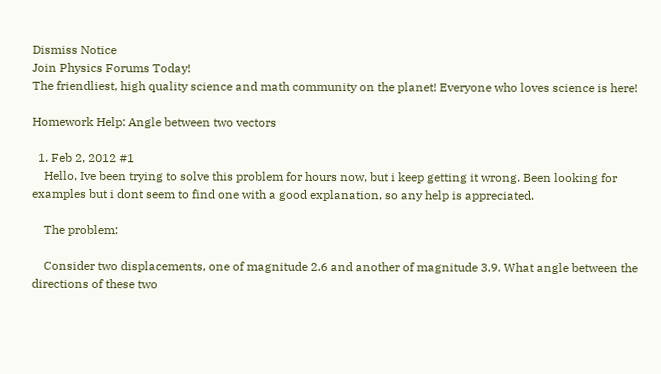Dismiss Notice
Join Physics Forums Today!
The friendliest, high quality science and math community on the planet! Everyone who loves science is here!

Homework Help: Angle between two vectors

  1. Feb 2, 2012 #1
    Hello, Ive been trying to solve this problem for hours now, but i keep getting it wrong. Been looking for examples but i dont seem to find one with a good explanation, so any help is appreciated.

    The problem:

    Consider two displacements, one of magnitude 2.6 and another of magnitude 3.9. What angle between the directions of these two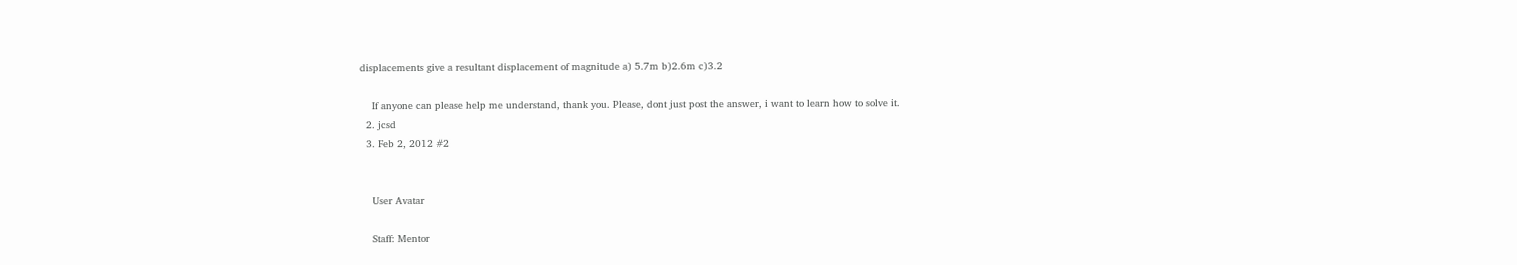displacements give a resultant displacement of magnitude a) 5.7m b)2.6m c)3.2

    If anyone can please help me understand, thank you. Please, dont just post the answer, i want to learn how to solve it.
  2. jcsd
  3. Feb 2, 2012 #2


    User Avatar

    Staff: Mentor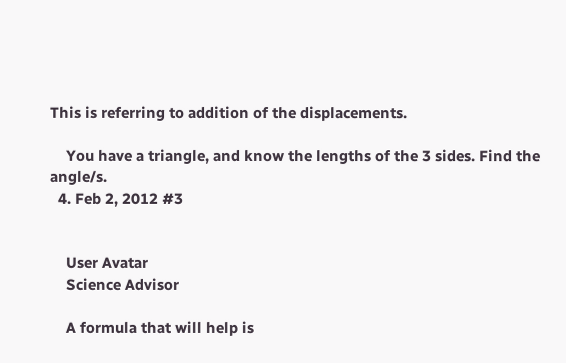This is referring to addition of the displacements.

    You have a triangle, and know the lengths of the 3 sides. Find the angle/s.
  4. Feb 2, 2012 #3


    User Avatar
    Science Advisor

    A formula that will help is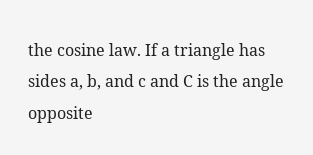the cosine law. If a triangle has sides a, b, and c and C is the angle opposite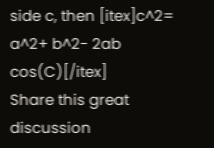side c, then [itex]c^2= a^2+ b^2- 2ab cos(C)[/itex]
Share this great discussion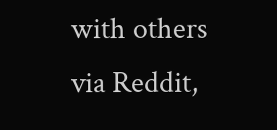with others via Reddit,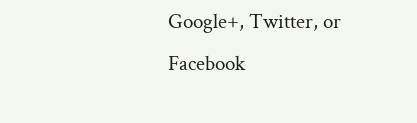Google+, Twitter, or Facebook